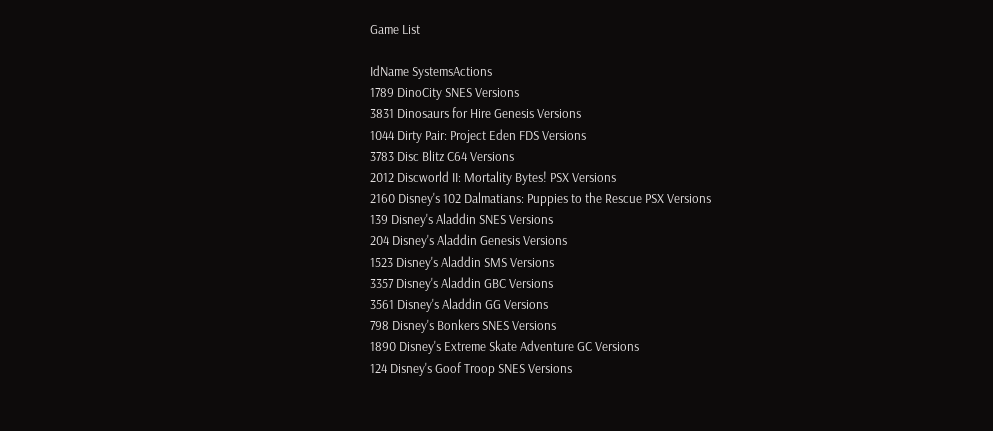Game List

IdName SystemsActions
1789 DinoCity SNES Versions
3831 Dinosaurs for Hire Genesis Versions
1044 Dirty Pair: Project Eden FDS Versions
3783 Disc Blitz C64 Versions
2012 Discworld II: Mortality Bytes! PSX Versions
2160 Disney's 102 Dalmatians: Puppies to the Rescue PSX Versions
139 Disney's Aladdin SNES Versions
204 Disney's Aladdin Genesis Versions
1523 Disney's Aladdin SMS Versions
3357 Disney's Aladdin GBC Versions
3561 Disney's Aladdin GG Versions
798 Disney's Bonkers SNES Versions
1890 Disney's Extreme Skate Adventure GC Versions
124 Disney's Goof Troop SNES Versions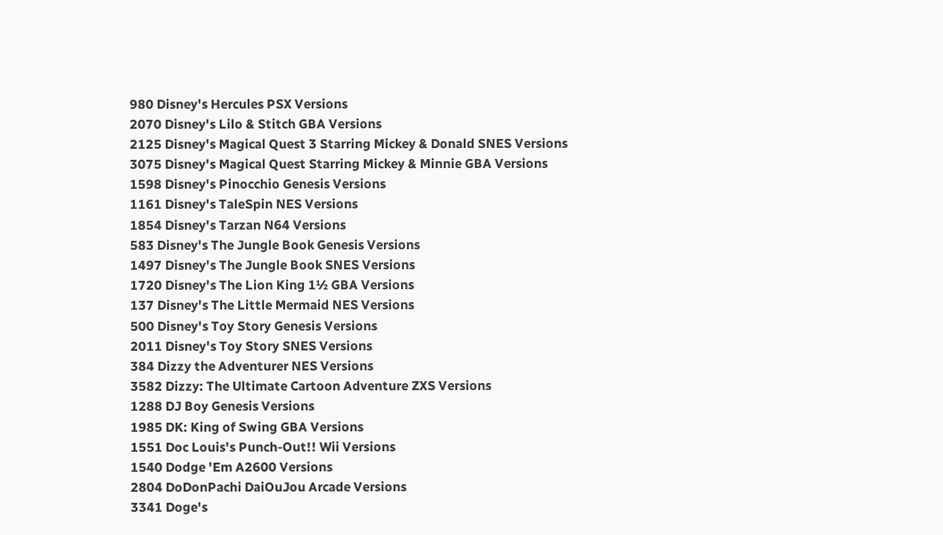980 Disney's Hercules PSX Versions
2070 Disney's Lilo & Stitch GBA Versions
2125 Disney's Magical Quest 3 Starring Mickey & Donald SNES Versions
3075 Disney's Magical Quest Starring Mickey & Minnie GBA Versions
1598 Disney's Pinocchio Genesis Versions
1161 Disney's TaleSpin NES Versions
1854 Disney's Tarzan N64 Versions
583 Disney's The Jungle Book Genesis Versions
1497 Disney's The Jungle Book SNES Versions
1720 Disney's The Lion King 1½ GBA Versions
137 Disney's The Little Mermaid NES Versions
500 Disney's Toy Story Genesis Versions
2011 Disney's Toy Story SNES Versions
384 Dizzy the Adventurer NES Versions
3582 Dizzy: The Ultimate Cartoon Adventure ZXS Versions
1288 DJ Boy Genesis Versions
1985 DK: King of Swing GBA Versions
1551 Doc Louis's Punch-Out!! Wii Versions
1540 Dodge 'Em A2600 Versions
2804 DoDonPachi DaiOuJou Arcade Versions
3341 Doge's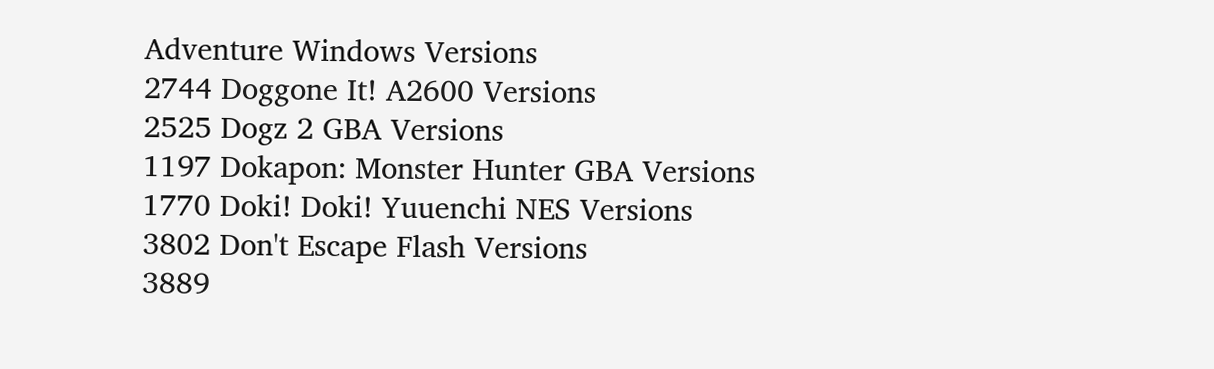Adventure Windows Versions
2744 Doggone It! A2600 Versions
2525 Dogz 2 GBA Versions
1197 Dokapon: Monster Hunter GBA Versions
1770 Doki! Doki! Yuuenchi NES Versions
3802 Don't Escape Flash Versions
3889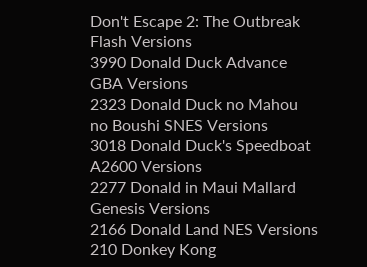Don't Escape 2: The Outbreak Flash Versions
3990 Donald Duck Advance GBA Versions
2323 Donald Duck no Mahou no Boushi SNES Versions
3018 Donald Duck's Speedboat A2600 Versions
2277 Donald in Maui Mallard Genesis Versions
2166 Donald Land NES Versions
210 Donkey Kong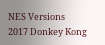NES Versions
2017 Donkey Kong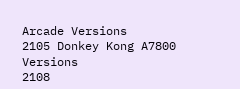Arcade Versions
2105 Donkey Kong A7800 Versions
2108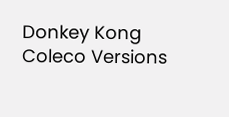Donkey Kong Coleco Versions